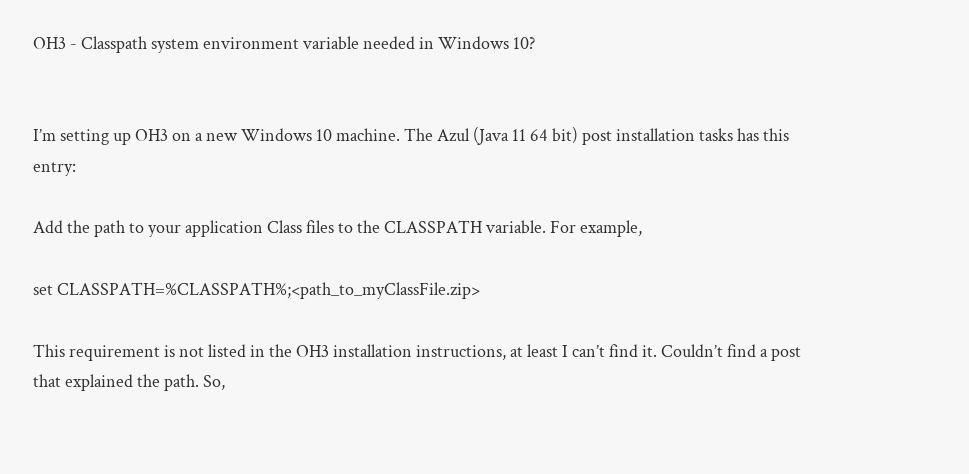OH3 - Classpath system environment variable needed in Windows 10?


I’m setting up OH3 on a new Windows 10 machine. The Azul (Java 11 64 bit) post installation tasks has this entry:

Add the path to your application Class files to the CLASSPATH variable. For example,

set CLASSPATH=%CLASSPATH%;<path_to_myClassFile.zip>

This requirement is not listed in the OH3 installation instructions, at least I can’t find it. Couldn’t find a post that explained the path. So,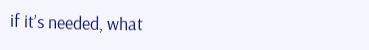if it’s needed, what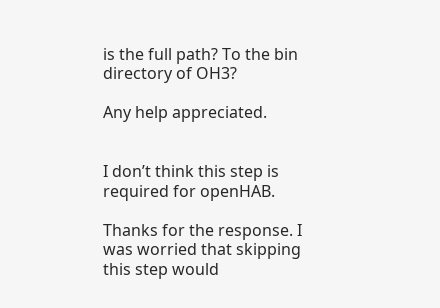is the full path? To the bin directory of OH3?

Any help appreciated.


I don’t think this step is required for openHAB.

Thanks for the response. I was worried that skipping this step would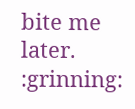bite me later. :grinning: